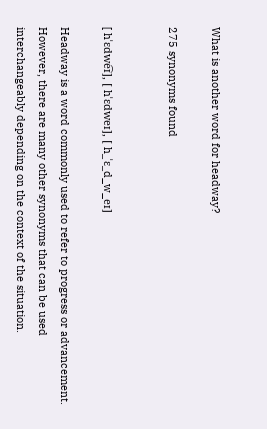What is another word for headway?

275 synonyms found


[ hˈɛdwe͡ɪ], [ hˈɛdweɪ], [ h_ˈɛ_d_w_eɪ]

Headway is a word commonly used to refer to progress or advancement. However, there are many other synonyms that can be used interchangeably depending on the context of the situation.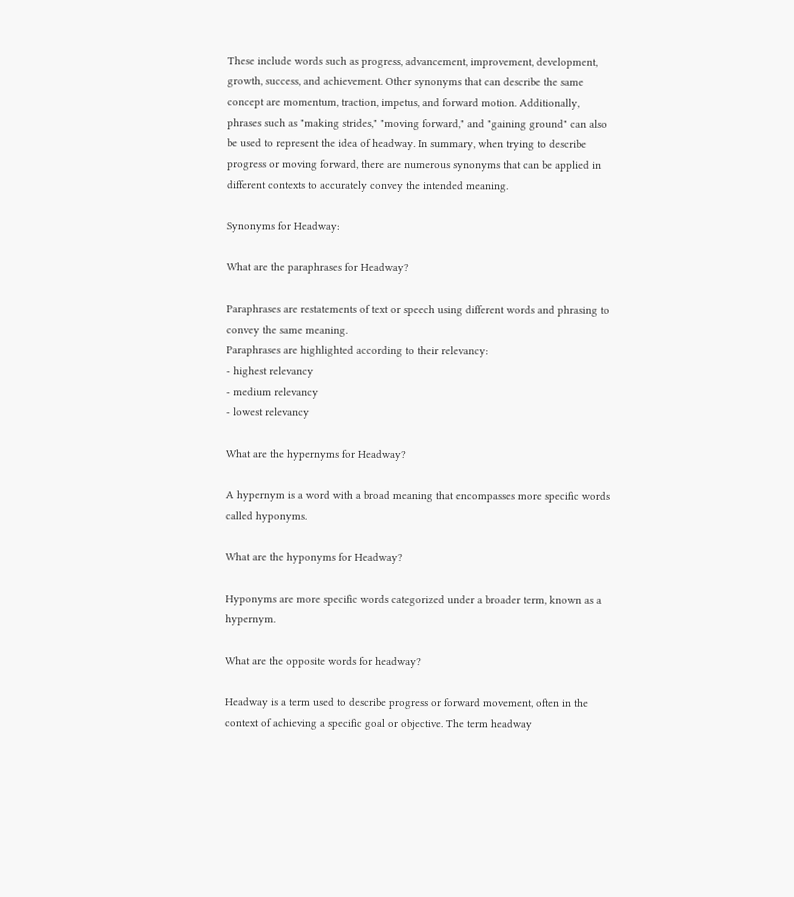These include words such as progress, advancement, improvement, development, growth, success, and achievement. Other synonyms that can describe the same concept are momentum, traction, impetus, and forward motion. Additionally, phrases such as "making strides," "moving forward," and "gaining ground" can also be used to represent the idea of headway. In summary, when trying to describe progress or moving forward, there are numerous synonyms that can be applied in different contexts to accurately convey the intended meaning.

Synonyms for Headway:

What are the paraphrases for Headway?

Paraphrases are restatements of text or speech using different words and phrasing to convey the same meaning.
Paraphrases are highlighted according to their relevancy:
- highest relevancy
- medium relevancy
- lowest relevancy

What are the hypernyms for Headway?

A hypernym is a word with a broad meaning that encompasses more specific words called hyponyms.

What are the hyponyms for Headway?

Hyponyms are more specific words categorized under a broader term, known as a hypernym.

What are the opposite words for headway?

Headway is a term used to describe progress or forward movement, often in the context of achieving a specific goal or objective. The term headway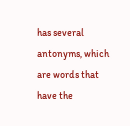has several antonyms, which are words that have the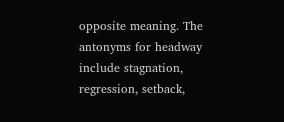opposite meaning. The antonyms for headway include stagnation, regression, setback,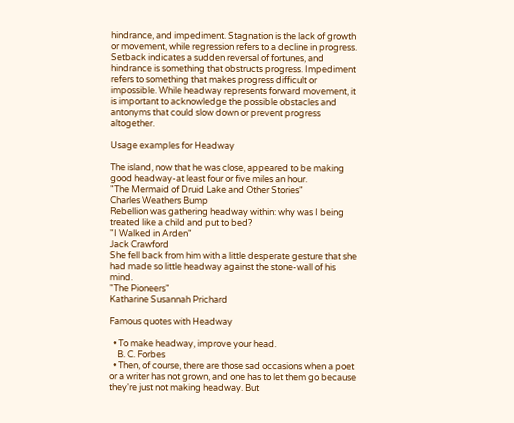hindrance, and impediment. Stagnation is the lack of growth or movement, while regression refers to a decline in progress. Setback indicates a sudden reversal of fortunes, and hindrance is something that obstructs progress. Impediment refers to something that makes progress difficult or impossible. While headway represents forward movement, it is important to acknowledge the possible obstacles and antonyms that could slow down or prevent progress altogether.

Usage examples for Headway

The island, now that he was close, appeared to be making good headway-at least four or five miles an hour.
"The Mermaid of Druid Lake and Other Stories"
Charles Weathers Bump
Rebellion was gathering headway within: why was I being treated like a child and put to bed?
"I Walked in Arden"
Jack Crawford
She fell back from him with a little desperate gesture that she had made so little headway against the stone-wall of his mind.
"The Pioneers"
Katharine Susannah Prichard

Famous quotes with Headway

  • To make headway, improve your head.
    B. C. Forbes
  • Then, of course, there are those sad occasions when a poet or a writer has not grown, and one has to let them go because they're just not making headway. But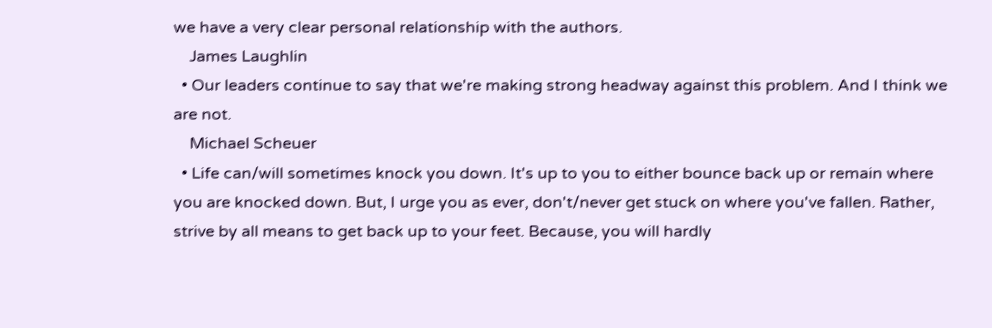we have a very clear personal relationship with the authors.
    James Laughlin
  • Our leaders continue to say that we're making strong headway against this problem. And I think we are not.
    Michael Scheuer
  • Life can/will sometimes knock you down. It's up to you to either bounce back up or remain where you are knocked down. But, I urge you as ever, don't/never get stuck on where you've fallen. Rather, strive by all means to get back up to your feet. Because, you will hardly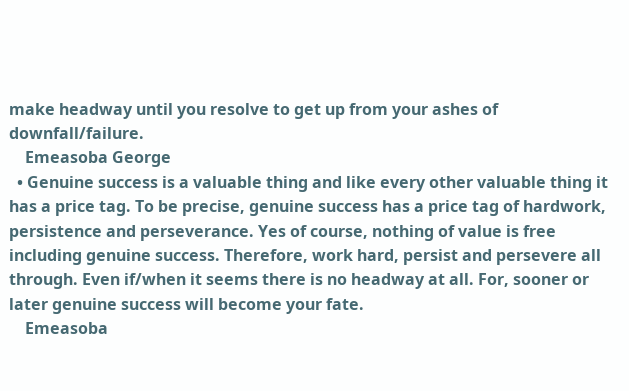make headway until you resolve to get up from your ashes of downfall/failure.
    Emeasoba George
  • Genuine success is a valuable thing and like every other valuable thing it has a price tag. To be precise, genuine success has a price tag of hardwork, persistence and perseverance. Yes of course, nothing of value is free including genuine success. Therefore, work hard, persist and persevere all through. Even if/when it seems there is no headway at all. For, sooner or later genuine success will become your fate.
    Emeasoba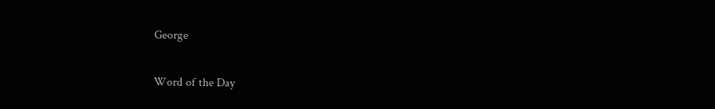George

Word of the Day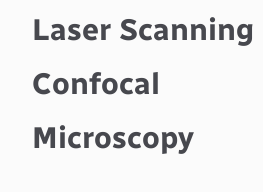Laser Scanning Confocal Microscopy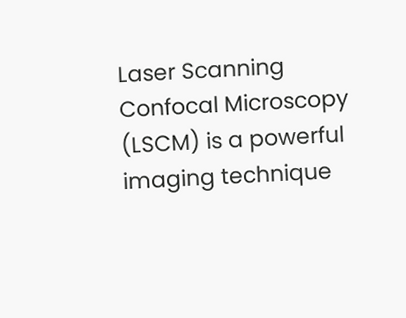Laser Scanning Confocal Microscopy (LSCM) is a powerful imaging technique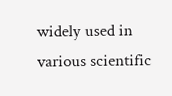widely used in various scientific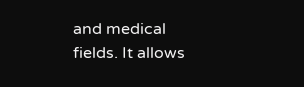and medical fields. It allows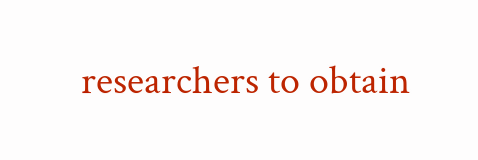researchers to obtain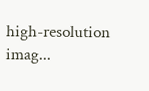high-resolution imag...